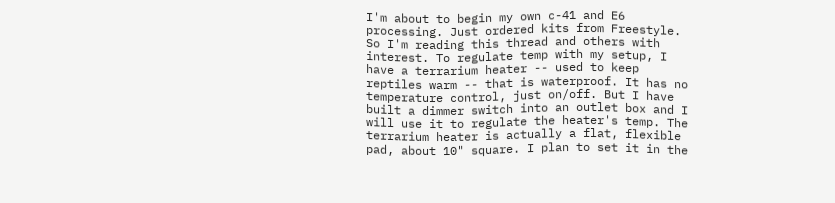I'm about to begin my own c-41 and E6 processing. Just ordered kits from Freestyle. So I'm reading this thread and others with interest. To regulate temp with my setup, I have a terrarium heater -- used to keep reptiles warm -- that is waterproof. It has no temperature control, just on/off. But I have built a dimmer switch into an outlet box and I will use it to regulate the heater's temp. The terrarium heater is actually a flat, flexible pad, about 10" square. I plan to set it in the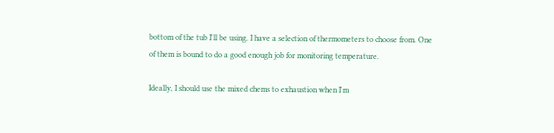bottom of the tub I'll be using. I have a selection of thermometers to choose from. One of them is bound to do a good enough job for monitoring temperature.

Ideally, I should use the mixed chems to exhaustion when I'm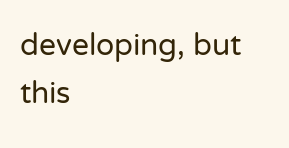developing, but this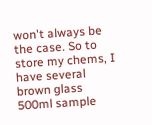won't always be the case. So to store my chems, I have several brown glass 500ml sample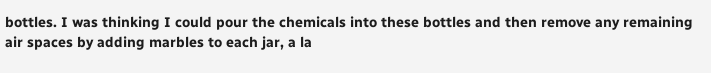bottles. I was thinking I could pour the chemicals into these bottles and then remove any remaining air spaces by adding marbles to each jar, a la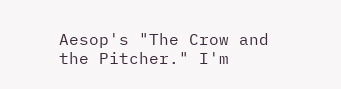Aesop's "The Crow and the Pitcher." I'm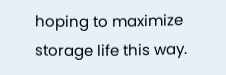hoping to maximize storage life this way.